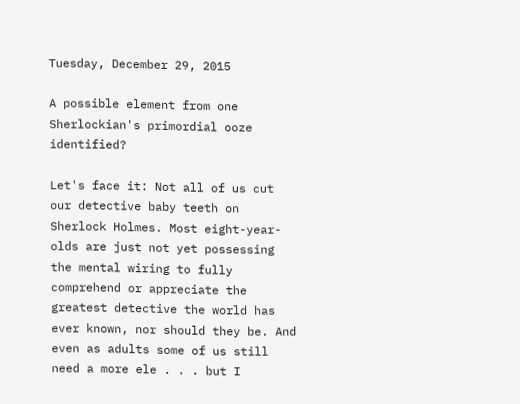Tuesday, December 29, 2015

A possible element from one Sherlockian's primordial ooze identified?

Let's face it: Not all of us cut our detective baby teeth on Sherlock Holmes. Most eight-year-olds are just not yet possessing the mental wiring to fully comprehend or appreciate the greatest detective the world has ever known, nor should they be. And even as adults some of us still need a more ele . . . but I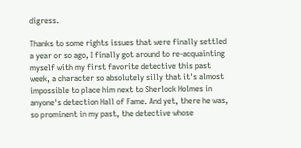digress.

Thanks to some rights issues that were finally settled a year or so ago, I finally got around to re-acquainting myself with my first favorite detective this past week, a character so absolutely silly that it's almost impossible to place him next to Sherlock Holmes in anyone's detection Hall of Fame. And yet, there he was, so prominent in my past, the detective whose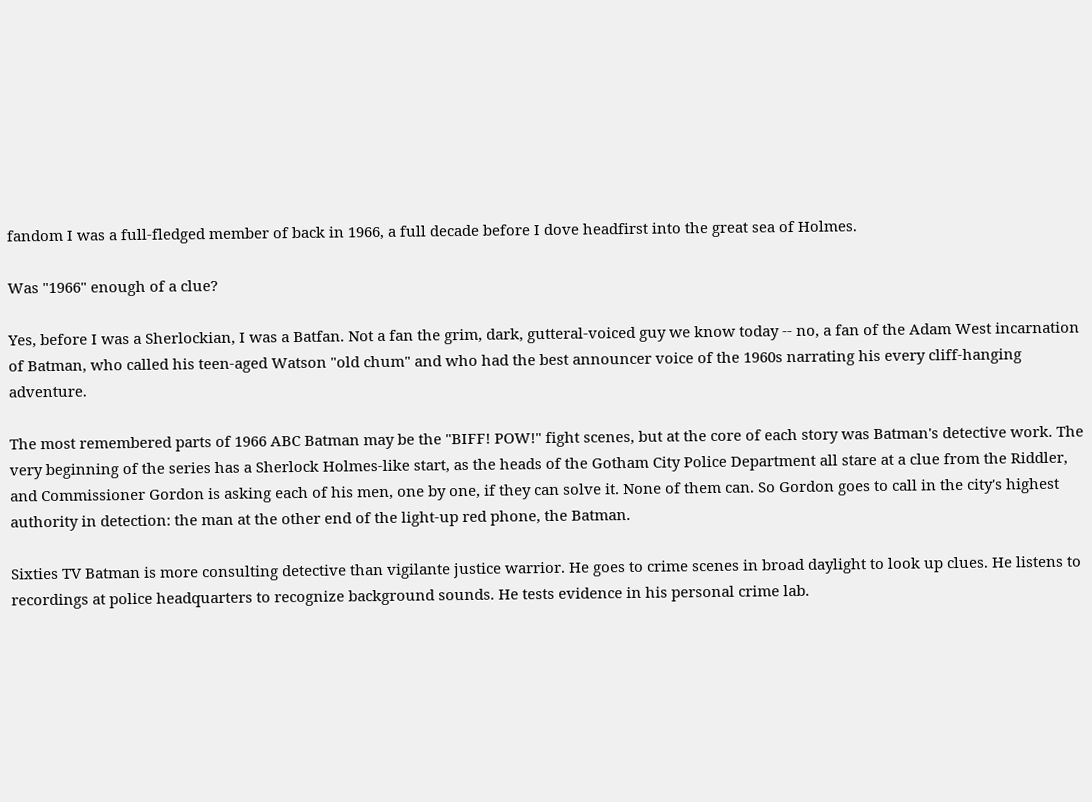fandom I was a full-fledged member of back in 1966, a full decade before I dove headfirst into the great sea of Holmes.

Was "1966" enough of a clue?

Yes, before I was a Sherlockian, I was a Batfan. Not a fan the grim, dark, gutteral-voiced guy we know today -- no, a fan of the Adam West incarnation of Batman, who called his teen-aged Watson "old chum" and who had the best announcer voice of the 1960s narrating his every cliff-hanging adventure.

The most remembered parts of 1966 ABC Batman may be the "BIFF! POW!" fight scenes, but at the core of each story was Batman's detective work. The very beginning of the series has a Sherlock Holmes-like start, as the heads of the Gotham City Police Department all stare at a clue from the Riddler, and Commissioner Gordon is asking each of his men, one by one, if they can solve it. None of them can. So Gordon goes to call in the city's highest authority in detection: the man at the other end of the light-up red phone, the Batman.

Sixties TV Batman is more consulting detective than vigilante justice warrior. He goes to crime scenes in broad daylight to look up clues. He listens to recordings at police headquarters to recognize background sounds. He tests evidence in his personal crime lab.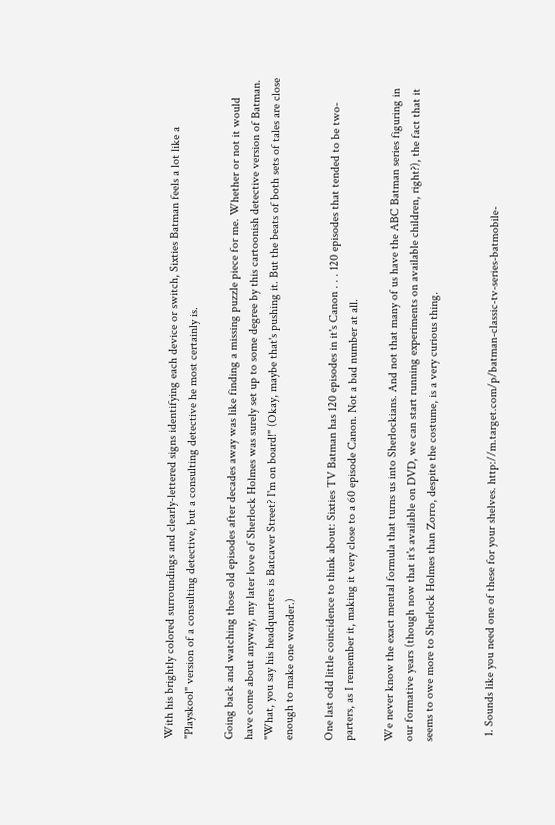With his brightly colored surroundings and clearly-lettered signs identifying each device or switch, Sixties Batman feels a lot like a "Playskool" version of a consulting detective, but a consulting detective he most certainly is.

Going back and watching those old episodes after decades away was like finding a missing puzzle piece for me. Whether or not it would have come about anyway, my later love of Sherlock Holmes was surely set up to some degree by this cartoonish detective version of Batman. "What, you say his headquarters is Batcaver Street? I'm on board!" (Okay, maybe that's pushing it. But the beats of both sets of tales are close enough to make one wonder.)

One last odd little coincidence to think about: Sixties TV Batman has 120 episodes in it's Canon . . . 120 episodes that tended to be two-parters, as I remember it, making it very close to a 60 episode Canon. Not a bad number at all.

We never know the exact mental formula that turns us into Sherlockians. And not that many of us have the ABC Batman series figuring in our formative years (though now that it's available on DVD, we can start running experiments on available children, right?), the fact that it seems to owe more to Sherlock Holmes than Zorro, despite the costume, is a very curious thing.


  1. Sounds like you need one of these for your shelves. http://m.target.com/p/batman-classic-tv-series-batmobile-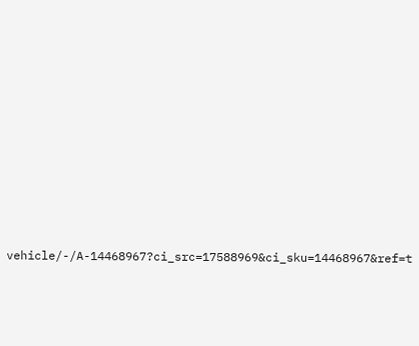vehicle/-/A-14468967?ci_src=17588969&ci_sku=14468967&ref=t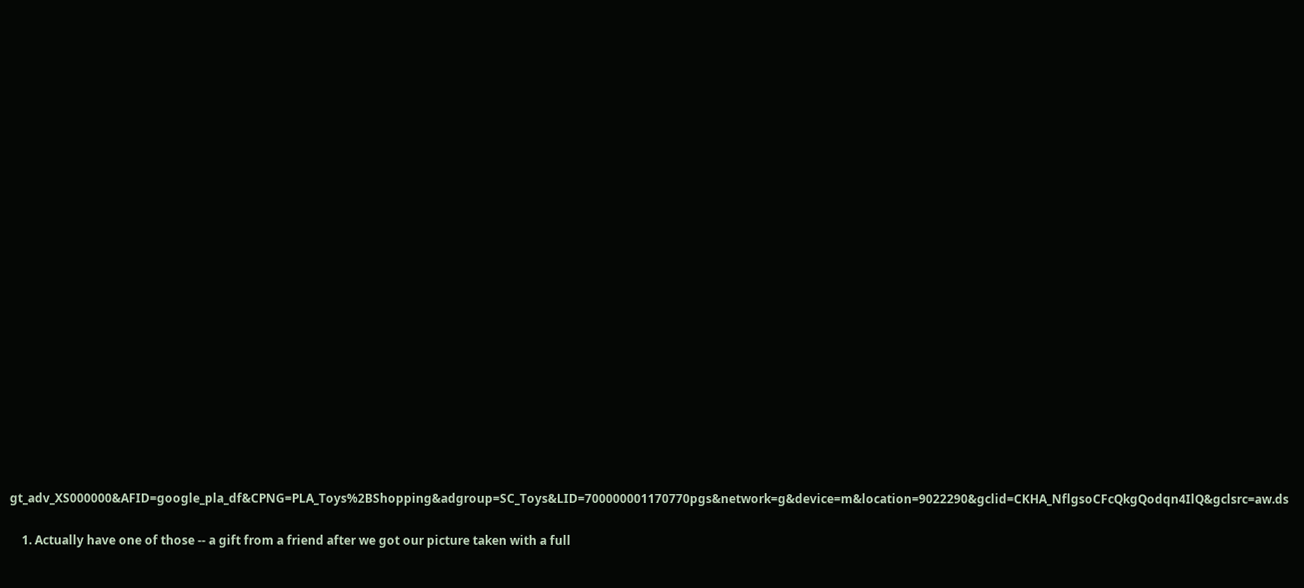gt_adv_XS000000&AFID=google_pla_df&CPNG=PLA_Toys%2BShopping&adgroup=SC_Toys&LID=700000001170770pgs&network=g&device=m&location=9022290&gclid=CKHA_NflgsoCFcQkgQodqn4IlQ&gclsrc=aw.ds

    1. Actually have one of those -- a gift from a friend after we got our picture taken with a full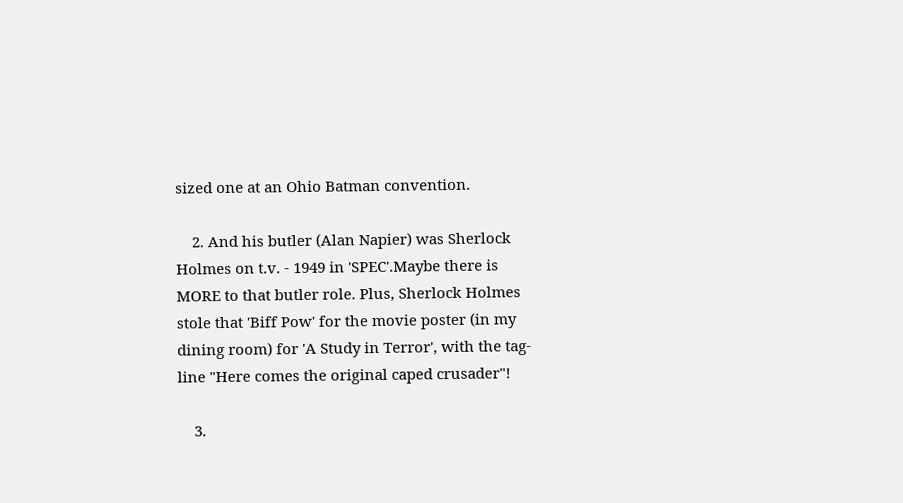sized one at an Ohio Batman convention.

    2. And his butler (Alan Napier) was Sherlock Holmes on t.v. - 1949 in 'SPEC'.Maybe there is MORE to that butler role. Plus, Sherlock Holmes stole that 'Biff Pow' for the movie poster (in my dining room) for 'A Study in Terror', with the tag-line "Here comes the original caped crusader"!

    3.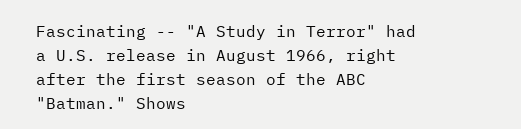Fascinating -- "A Study in Terror" had a U.S. release in August 1966, right after the first season of the ABC "Batman." Shows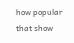how popular that show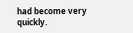had become very quickly.